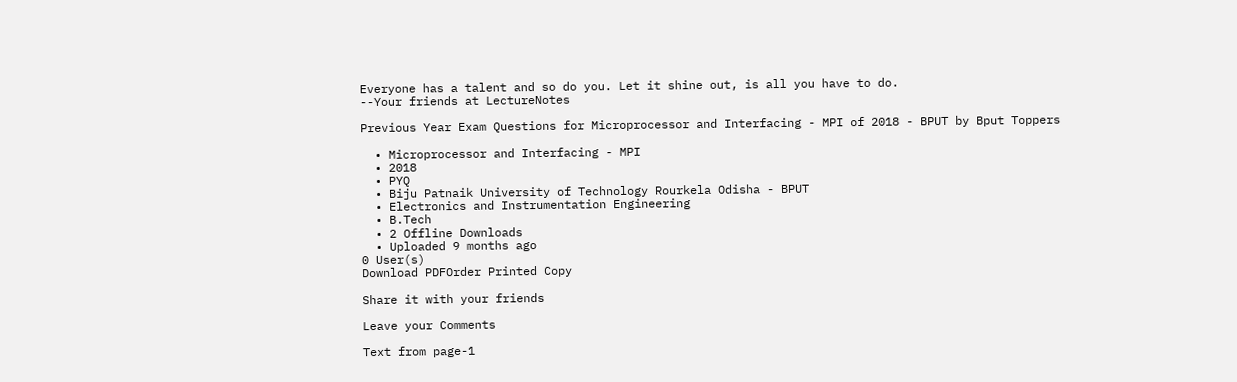Everyone has a talent and so do you. Let it shine out, is all you have to do.
--Your friends at LectureNotes

Previous Year Exam Questions for Microprocessor and Interfacing - MPI of 2018 - BPUT by Bput Toppers

  • Microprocessor and Interfacing - MPI
  • 2018
  • PYQ
  • Biju Patnaik University of Technology Rourkela Odisha - BPUT
  • Electronics and Instrumentation Engineering
  • B.Tech
  • 2 Offline Downloads
  • Uploaded 9 months ago
0 User(s)
Download PDFOrder Printed Copy

Share it with your friends

Leave your Comments

Text from page-1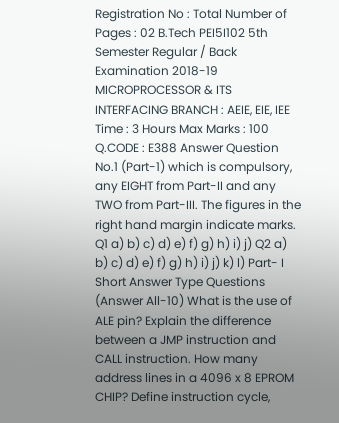Registration No : Total Number of Pages : 02 B.Tech PEI5I102 5th Semester Regular / Back Examination 2018-19 MICROPROCESSOR & ITS INTERFACING BRANCH : AEIE, EIE, IEE Time : 3 Hours Max Marks : 100 Q.CODE : E388 Answer Question No.1 (Part-1) which is compulsory, any EIGHT from Part-II and any TWO from Part-III. The figures in the right hand margin indicate marks. Q1 a) b) c) d) e) f) g) h) i) j) Q2 a) b) c) d) e) f) g) h) i) j) k) l) Part- I Short Answer Type Questions (Answer All-10) What is the use of ALE pin? Explain the difference between a JMP instruction and CALL instruction. How many address lines in a 4096 x 8 EPROM CHIP? Define instruction cycle,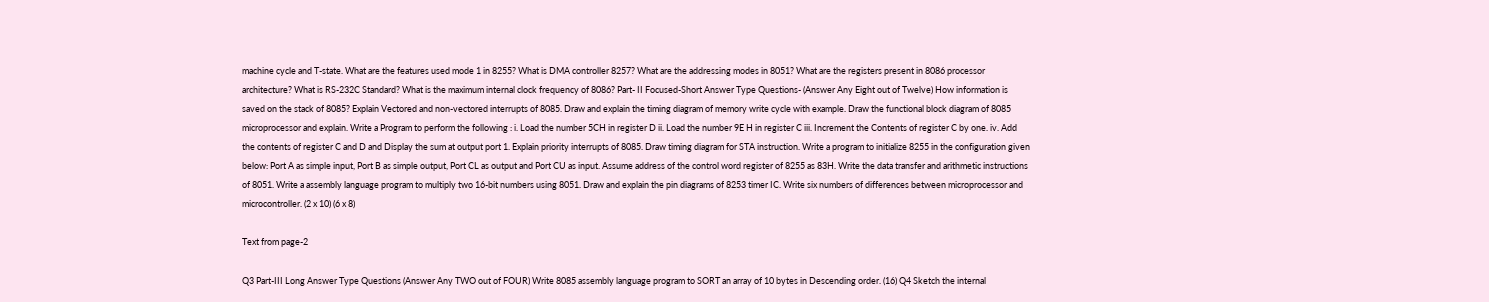machine cycle and T-state. What are the features used mode 1 in 8255? What is DMA controller 8257? What are the addressing modes in 8051? What are the registers present in 8086 processor architecture? What is RS-232C Standard? What is the maximum internal clock frequency of 8086? Part- II Focused-Short Answer Type Questions- (Answer Any Eight out of Twelve) How information is saved on the stack of 8085? Explain Vectored and non-vectored interrupts of 8085. Draw and explain the timing diagram of memory write cycle with example. Draw the functional block diagram of 8085 microprocessor and explain. Write a Program to perform the following : i. Load the number 5CH in register D ii. Load the number 9E H in register C iii. Increment the Contents of register C by one. iv. Add the contents of register C and D and Display the sum at output port 1. Explain priority interrupts of 8085. Draw timing diagram for STA instruction. Write a program to initialize 8255 in the configuration given below: Port A as simple input, Port B as simple output, Port CL as output and Port CU as input. Assume address of the control word register of 8255 as 83H. Write the data transfer and arithmetic instructions of 8051. Write a assembly language program to multiply two 16-bit numbers using 8051. Draw and explain the pin diagrams of 8253 timer IC. Write six numbers of differences between microprocessor and microcontroller. (2 x 10) (6 x 8)

Text from page-2

Q3 Part-III Long Answer Type Questions (Answer Any TWO out of FOUR) Write 8085 assembly language program to SORT an array of 10 bytes in Descending order. (16) Q4 Sketch the internal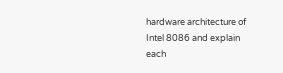hardware architecture of Intel 8086 and explain each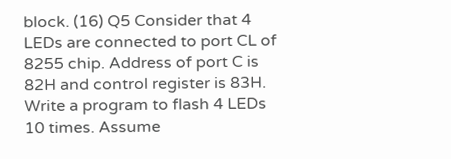block. (16) Q5 Consider that 4 LEDs are connected to port CL of 8255 chip. Address of port C is 82H and control register is 83H. Write a program to flash 4 LEDs 10 times. Assume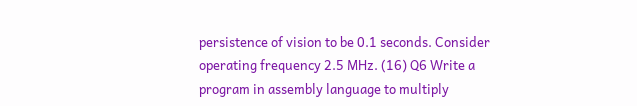persistence of vision to be 0.1 seconds. Consider operating frequency 2.5 MHz. (16) Q6 Write a program in assembly language to multiply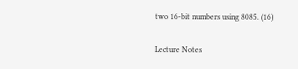two 16-bit numbers using 8085. (16)

Lecture Notes